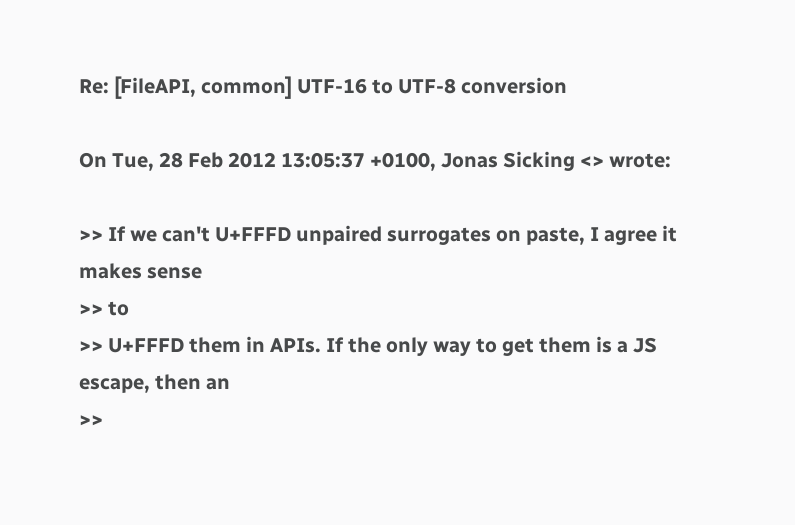Re: [FileAPI, common] UTF-16 to UTF-8 conversion

On Tue, 28 Feb 2012 13:05:37 +0100, Jonas Sicking <> wrote:

>> If we can't U+FFFD unpaired surrogates on paste, I agree it makes sense
>> to
>> U+FFFD them in APIs. If the only way to get them is a JS escape, then an
>>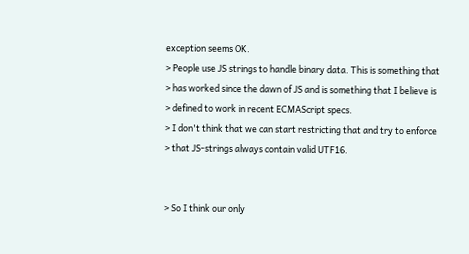exception seems OK.
> People use JS strings to handle binary data. This is something that
> has worked since the dawn of JS and is something that I believe is
> defined to work in recent ECMAScript specs.
> I don't think that we can start restricting that and try to enforce
> that JS-strings always contain valid UTF16.


> So I think our only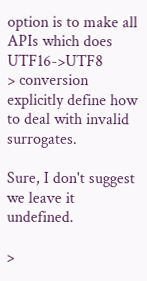option is to make all APIs which does UTF16->UTF8
> conversion explicitly define how to deal with invalid surrogates.

Sure, I don't suggest we leave it undefined.

>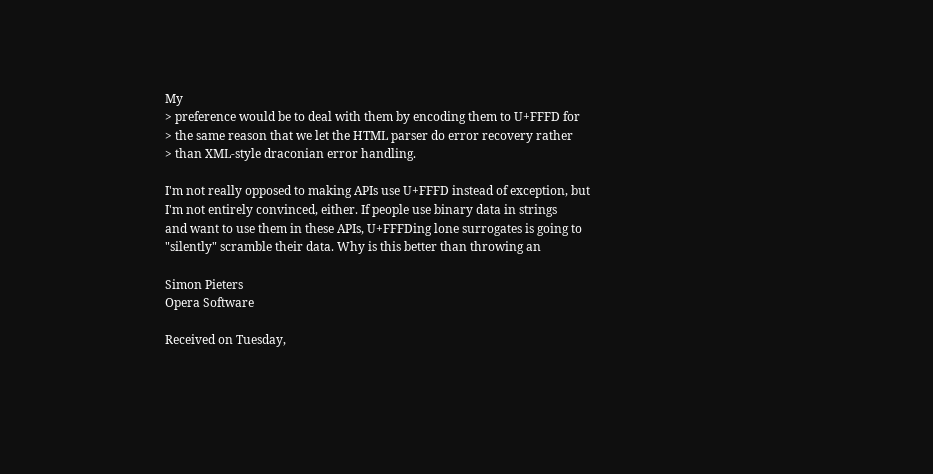My
> preference would be to deal with them by encoding them to U+FFFD for
> the same reason that we let the HTML parser do error recovery rather
> than XML-style draconian error handling.

I'm not really opposed to making APIs use U+FFFD instead of exception, but
I'm not entirely convinced, either. If people use binary data in strings
and want to use them in these APIs, U+FFFDing lone surrogates is going to
"silently" scramble their data. Why is this better than throwing an

Simon Pieters
Opera Software

Received on Tuesday,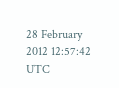28 February 2012 12:57:42 UTC